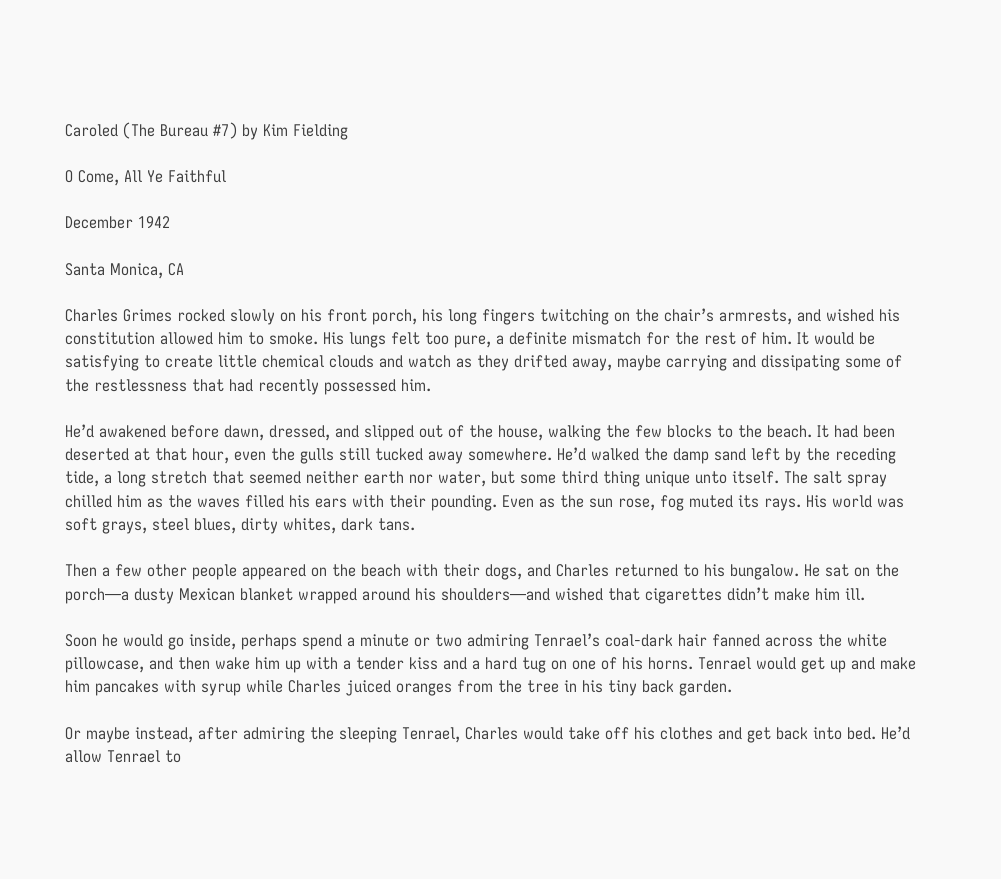Caroled (The Bureau #7) by Kim Fielding

O Come, All Ye Faithful

December 1942

Santa Monica, CA

Charles Grimes rocked slowly on his front porch, his long fingers twitching on the chair’s armrests, and wished his constitution allowed him to smoke. His lungs felt too pure, a definite mismatch for the rest of him. It would be satisfying to create little chemical clouds and watch as they drifted away, maybe carrying and dissipating some of the restlessness that had recently possessed him.

He’d awakened before dawn, dressed, and slipped out of the house, walking the few blocks to the beach. It had been deserted at that hour, even the gulls still tucked away somewhere. He’d walked the damp sand left by the receding tide, a long stretch that seemed neither earth nor water, but some third thing unique unto itself. The salt spray chilled him as the waves filled his ears with their pounding. Even as the sun rose, fog muted its rays. His world was soft grays, steel blues, dirty whites, dark tans.

Then a few other people appeared on the beach with their dogs, and Charles returned to his bungalow. He sat on the porch—a dusty Mexican blanket wrapped around his shoulders—and wished that cigarettes didn’t make him ill.

Soon he would go inside, perhaps spend a minute or two admiring Tenrael’s coal-dark hair fanned across the white pillowcase, and then wake him up with a tender kiss and a hard tug on one of his horns. Tenrael would get up and make him pancakes with syrup while Charles juiced oranges from the tree in his tiny back garden.

Or maybe instead, after admiring the sleeping Tenrael, Charles would take off his clothes and get back into bed. He’d allow Tenrael to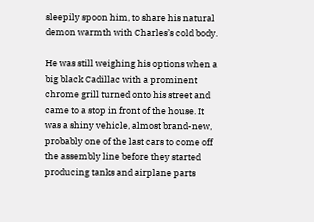sleepily spoon him, to share his natural demon warmth with Charles’s cold body.

He was still weighing his options when a big black Cadillac with a prominent chrome grill turned onto his street and came to a stop in front of the house. It was a shiny vehicle, almost brand-new, probably one of the last cars to come off the assembly line before they started producing tanks and airplane parts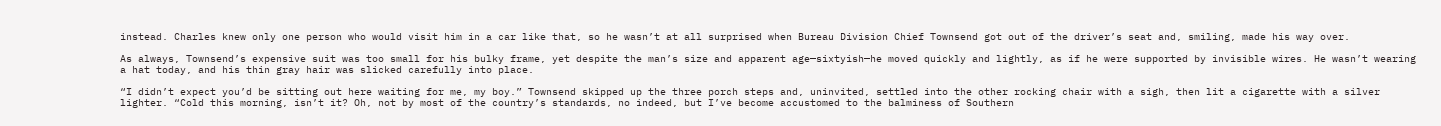instead. Charles knew only one person who would visit him in a car like that, so he wasn’t at all surprised when Bureau Division Chief Townsend got out of the driver’s seat and, smiling, made his way over.

As always, Townsend’s expensive suit was too small for his bulky frame, yet despite the man’s size and apparent age—sixtyish—he moved quickly and lightly, as if he were supported by invisible wires. He wasn’t wearing a hat today, and his thin gray hair was slicked carefully into place.

“I didn’t expect you’d be sitting out here waiting for me, my boy.” Townsend skipped up the three porch steps and, uninvited, settled into the other rocking chair with a sigh, then lit a cigarette with a silver lighter. “Cold this morning, isn’t it? Oh, not by most of the country’s standards, no indeed, but I’ve become accustomed to the balminess of Southern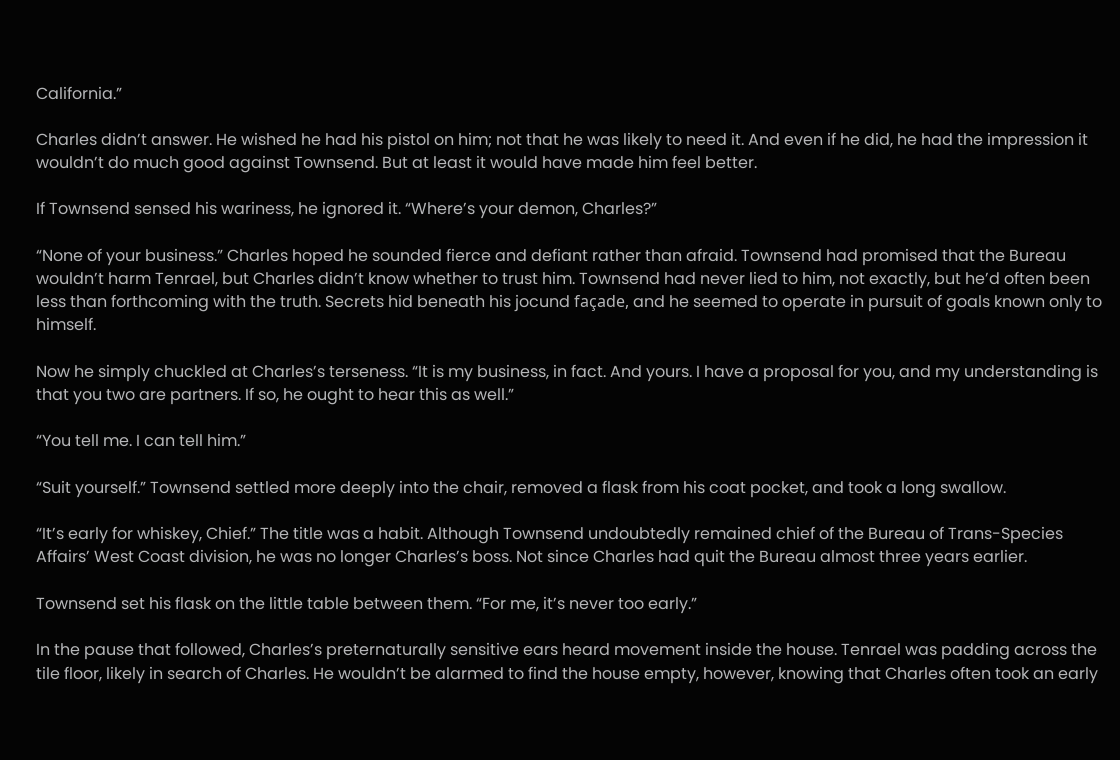California.”

Charles didn’t answer. He wished he had his pistol on him; not that he was likely to need it. And even if he did, he had the impression it wouldn’t do much good against Townsend. But at least it would have made him feel better.

If Townsend sensed his wariness, he ignored it. “Where’s your demon, Charles?”

“None of your business.” Charles hoped he sounded fierce and defiant rather than afraid. Townsend had promised that the Bureau wouldn’t harm Tenrael, but Charles didn’t know whether to trust him. Townsend had never lied to him, not exactly, but he’d often been less than forthcoming with the truth. Secrets hid beneath his jocund façade, and he seemed to operate in pursuit of goals known only to himself.

Now he simply chuckled at Charles’s terseness. “It is my business, in fact. And yours. I have a proposal for you, and my understanding is that you two are partners. If so, he ought to hear this as well.”

“You tell me. I can tell him.”

“Suit yourself.” Townsend settled more deeply into the chair, removed a flask from his coat pocket, and took a long swallow.

“It’s early for whiskey, Chief.” The title was a habit. Although Townsend undoubtedly remained chief of the Bureau of Trans-Species Affairs’ West Coast division, he was no longer Charles’s boss. Not since Charles had quit the Bureau almost three years earlier.

Townsend set his flask on the little table between them. “For me, it’s never too early.”

In the pause that followed, Charles’s preternaturally sensitive ears heard movement inside the house. Tenrael was padding across the tile floor, likely in search of Charles. He wouldn’t be alarmed to find the house empty, however, knowing that Charles often took an early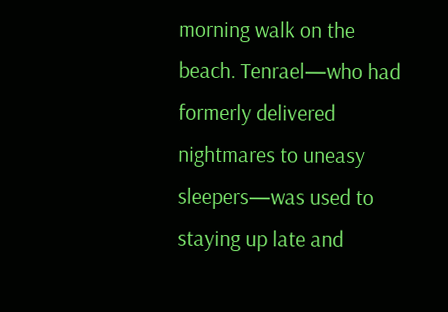morning walk on the beach. Tenrael—who had formerly delivered nightmares to uneasy sleepers—was used to staying up late and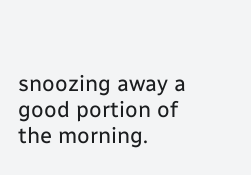snoozing away a good portion of the morning.